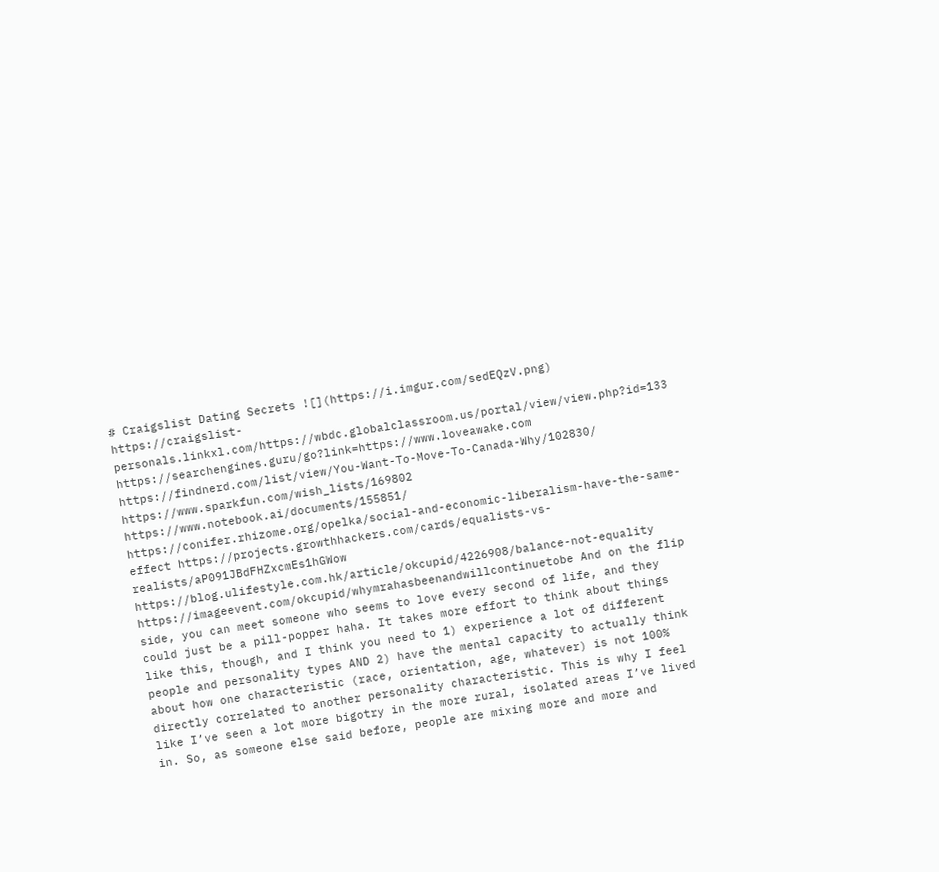# Craigslist Dating Secrets ![](https://i.imgur.com/sedEQzV.png) https://craigslist-personals.linkxl.com/https://wbdc.globalclassroom.us/portal/view/view.php?id=133 https://searchengines.guru/go?link=https://www.loveawake.com https://findnerd.com/list/view/You-Want-To-Move-To-Canada-Why/102830/ https://www.sparkfun.com/wish_lists/169802 https://www.notebook.ai/documents/155851/ https://conifer.rhizome.org/opelka/social-and-economic-liberalism-have-the-same-effect https://projects.growthhackers.com/cards/equalists-vs-realists/aP091JBdFHZxcmEs1hGWow https://blog.ulifestyle.com.hk/article/okcupid/4226908/balance-not-equality https://imageevent.com/okcupid/whymrahasbeenandwillcontinuetobe And on the flip side, you can meet someone who seems to love every second of life, and they could just be a pill-popper haha. It takes more effort to think about things like this, though, and I think you need to 1) experience a lot of different people and personality types AND 2) have the mental capacity to actually think about how one characteristic (race, orientation, age, whatever) is not 100% directly correlated to another personality characteristic. This is why I feel like I’ve seen a lot more bigotry in the more rural, isolated areas I’ve lived in. So, as someone else said before, people are mixing more and more and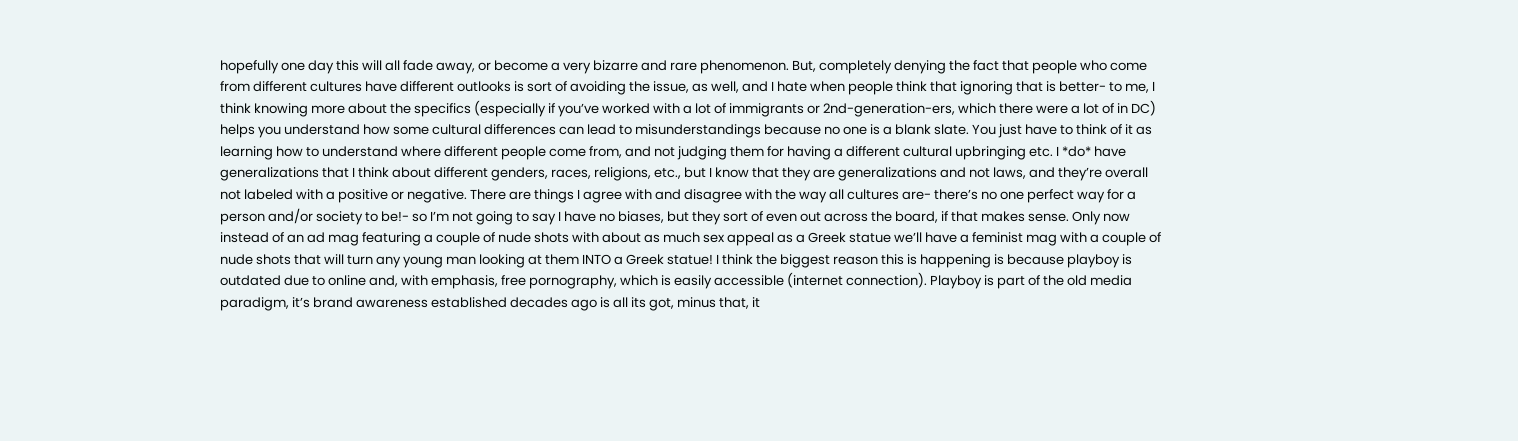hopefully one day this will all fade away, or become a very bizarre and rare phenomenon. But, completely denying the fact that people who come from different cultures have different outlooks is sort of avoiding the issue, as well, and I hate when people think that ignoring that is better- to me, I think knowing more about the specifics (especially if you’ve worked with a lot of immigrants or 2nd-generation-ers, which there were a lot of in DC) helps you understand how some cultural differences can lead to misunderstandings because no one is a blank slate. You just have to think of it as learning how to understand where different people come from, and not judging them for having a different cultural upbringing etc. I *do* have generalizations that I think about different genders, races, religions, etc., but I know that they are generalizations and not laws, and they’re overall not labeled with a positive or negative. There are things I agree with and disagree with the way all cultures are- there’s no one perfect way for a person and/or society to be!- so I’m not going to say I have no biases, but they sort of even out across the board, if that makes sense. Only now instead of an ad mag featuring a couple of nude shots with about as much sex appeal as a Greek statue we’ll have a feminist mag with a couple of nude shots that will turn any young man looking at them INTO a Greek statue! I think the biggest reason this is happening is because playboy is outdated due to online and, with emphasis, free pornography, which is easily accessible (internet connection). Playboy is part of the old media paradigm, it’s brand awareness established decades ago is all its got, minus that, it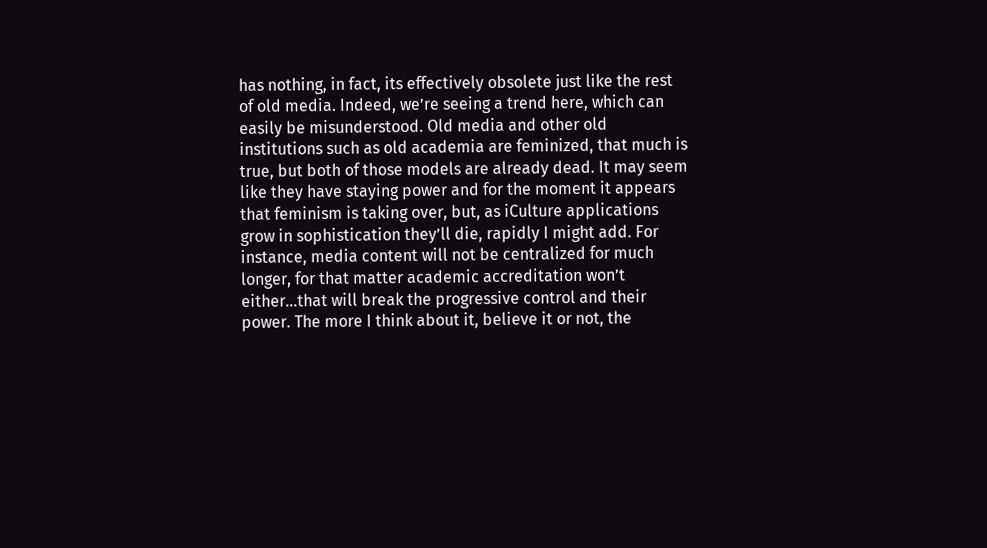has nothing, in fact, its effectively obsolete just like the rest of old media. Indeed, we’re seeing a trend here, which can easily be misunderstood. Old media and other old institutions such as old academia are feminized, that much is true, but both of those models are already dead. It may seem like they have staying power and for the moment it appears that feminism is taking over, but, as iCulture applications grow in sophistication they’ll die, rapidly I might add. For instance, media content will not be centralized for much longer, for that matter academic accreditation won’t either…that will break the progressive control and their power. The more I think about it, believe it or not, the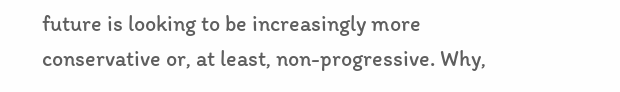future is looking to be increasingly more conservative or, at least, non-progressive. Why,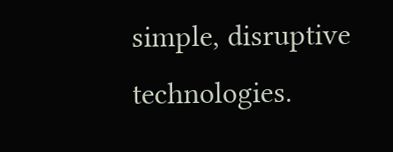simple, disruptive technologies.